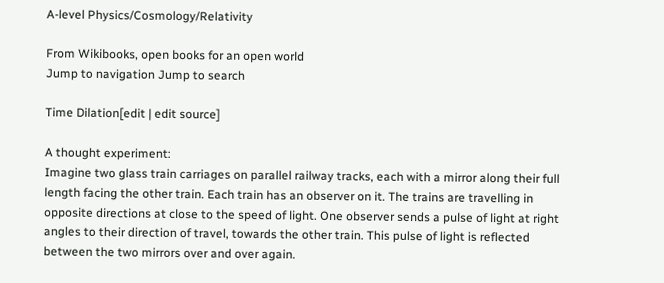A-level Physics/Cosmology/Relativity

From Wikibooks, open books for an open world
Jump to navigation Jump to search

Time Dilation[edit | edit source]

A thought experiment:
Imagine two glass train carriages on parallel railway tracks, each with a mirror along their full length facing the other train. Each train has an observer on it. The trains are travelling in opposite directions at close to the speed of light. One observer sends a pulse of light at right angles to their direction of travel, towards the other train. This pulse of light is reflected between the two mirrors over and over again.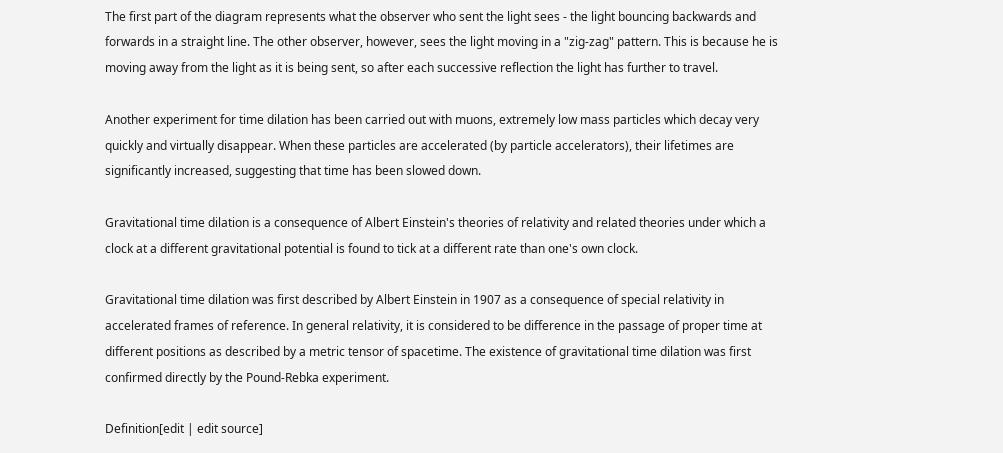The first part of the diagram represents what the observer who sent the light sees - the light bouncing backwards and forwards in a straight line. The other observer, however, sees the light moving in a "zig-zag" pattern. This is because he is moving away from the light as it is being sent, so after each successive reflection the light has further to travel.

Another experiment for time dilation has been carried out with muons, extremely low mass particles which decay very quickly and virtually disappear. When these particles are accelerated (by particle accelerators), their lifetimes are significantly increased, suggesting that time has been slowed down.

Gravitational time dilation is a consequence of Albert Einstein's theories of relativity and related theories under which a clock at a different gravitational potential is found to tick at a different rate than one's own clock.

Gravitational time dilation was first described by Albert Einstein in 1907 as a consequence of special relativity in accelerated frames of reference. In general relativity, it is considered to be difference in the passage of proper time at different positions as described by a metric tensor of spacetime. The existence of gravitational time dilation was first confirmed directly by the Pound-Rebka experiment.

Definition[edit | edit source]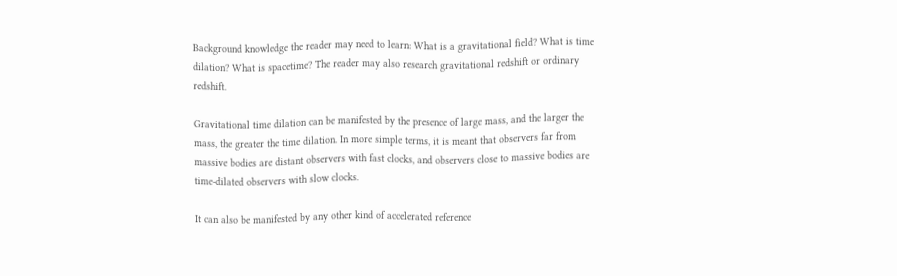Background knowledge the reader may need to learn: What is a gravitational field? What is time dilation? What is spacetime? The reader may also research gravitational redshift or ordinary redshift.

Gravitational time dilation can be manifested by the presence of large mass, and the larger the mass, the greater the time dilation. In more simple terms, it is meant that observers far from massive bodies are distant observers with fast clocks, and observers close to massive bodies are time-dilated observers with slow clocks.

It can also be manifested by any other kind of accelerated reference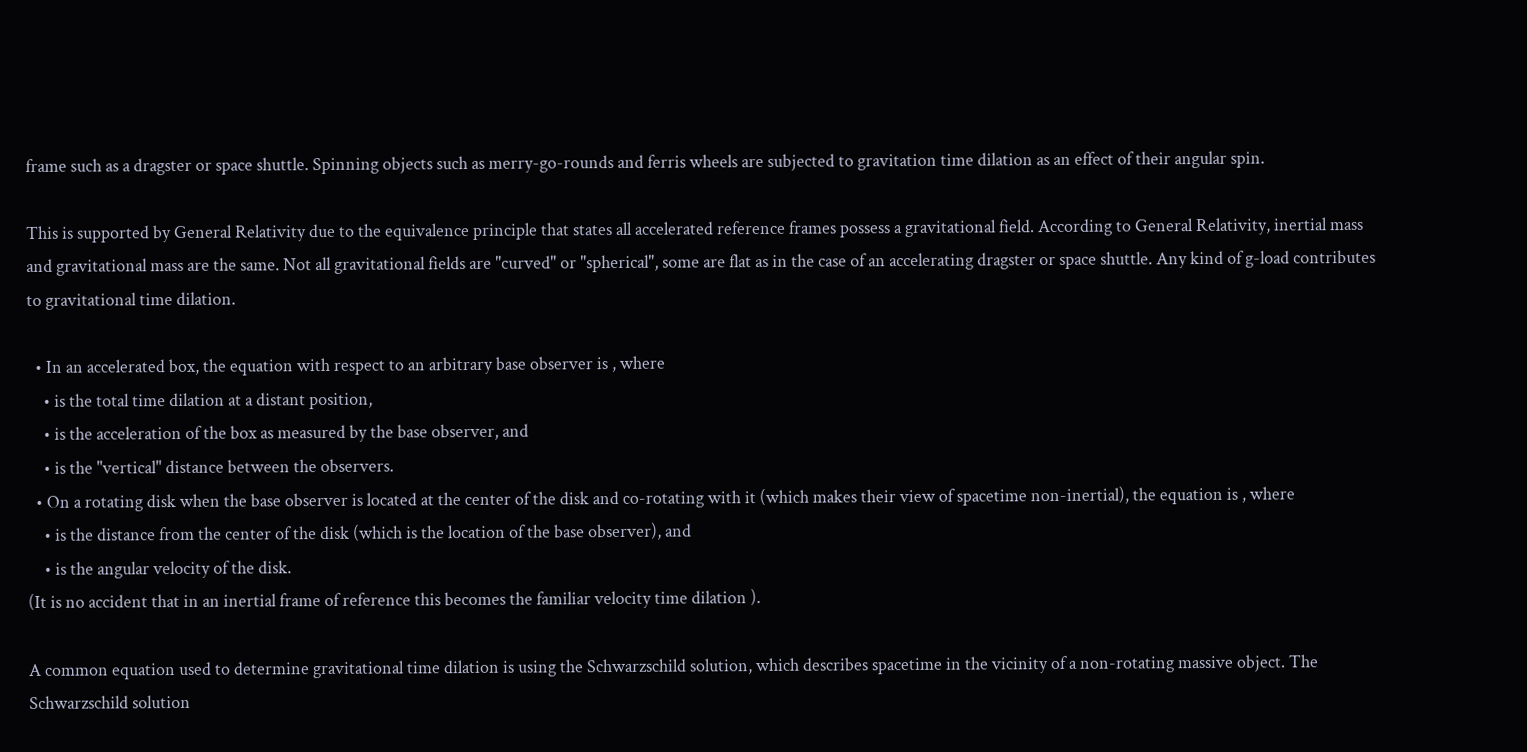frame such as a dragster or space shuttle. Spinning objects such as merry-go-rounds and ferris wheels are subjected to gravitation time dilation as an effect of their angular spin.

This is supported by General Relativity due to the equivalence principle that states all accelerated reference frames possess a gravitational field. According to General Relativity, inertial mass and gravitational mass are the same. Not all gravitational fields are "curved" or "spherical", some are flat as in the case of an accelerating dragster or space shuttle. Any kind of g-load contributes to gravitational time dilation.

  • In an accelerated box, the equation with respect to an arbitrary base observer is , where
    • is the total time dilation at a distant position,
    • is the acceleration of the box as measured by the base observer, and
    • is the "vertical" distance between the observers.
  • On a rotating disk when the base observer is located at the center of the disk and co-rotating with it (which makes their view of spacetime non-inertial), the equation is , where
    • is the distance from the center of the disk (which is the location of the base observer), and
    • is the angular velocity of the disk.
(It is no accident that in an inertial frame of reference this becomes the familiar velocity time dilation ).

A common equation used to determine gravitational time dilation is using the Schwarzschild solution, which describes spacetime in the vicinity of a non-rotating massive object. The Schwarzschild solution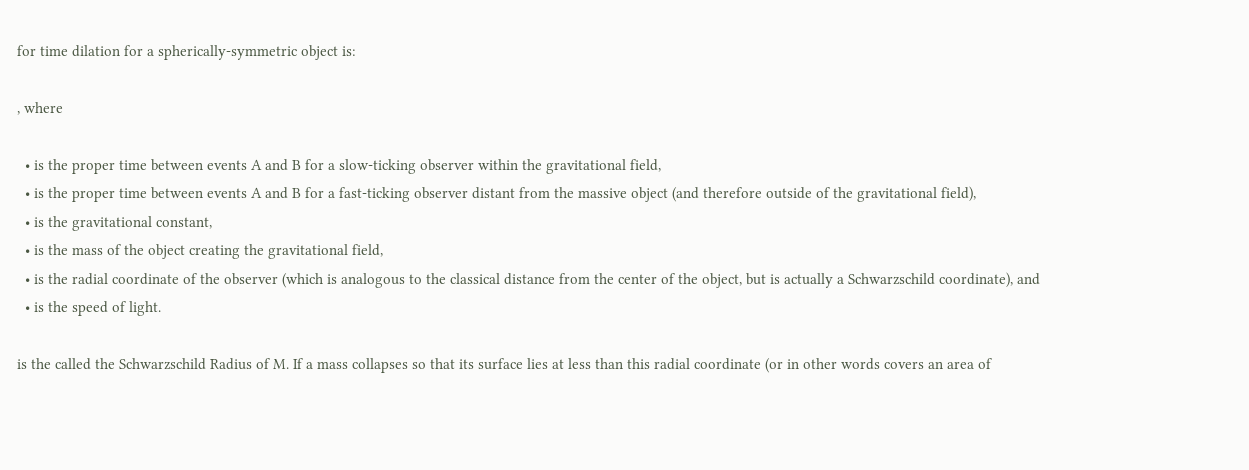for time dilation for a spherically-symmetric object is:

, where

  • is the proper time between events A and B for a slow-ticking observer within the gravitational field,
  • is the proper time between events A and B for a fast-ticking observer distant from the massive object (and therefore outside of the gravitational field),
  • is the gravitational constant,
  • is the mass of the object creating the gravitational field,
  • is the radial coordinate of the observer (which is analogous to the classical distance from the center of the object, but is actually a Schwarzschild coordinate), and
  • is the speed of light.

is the called the Schwarzschild Radius of M. If a mass collapses so that its surface lies at less than this radial coordinate (or in other words covers an area of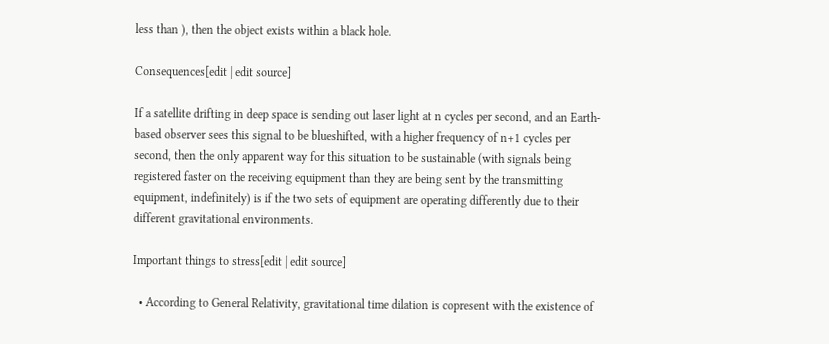less than ), then the object exists within a black hole.

Consequences[edit | edit source]

If a satellite drifting in deep space is sending out laser light at n cycles per second, and an Earth-based observer sees this signal to be blueshifted, with a higher frequency of n+1 cycles per second, then the only apparent way for this situation to be sustainable (with signals being registered faster on the receiving equipment than they are being sent by the transmitting equipment, indefinitely) is if the two sets of equipment are operating differently due to their different gravitational environments.

Important things to stress[edit | edit source]

  • According to General Relativity, gravitational time dilation is copresent with the existence of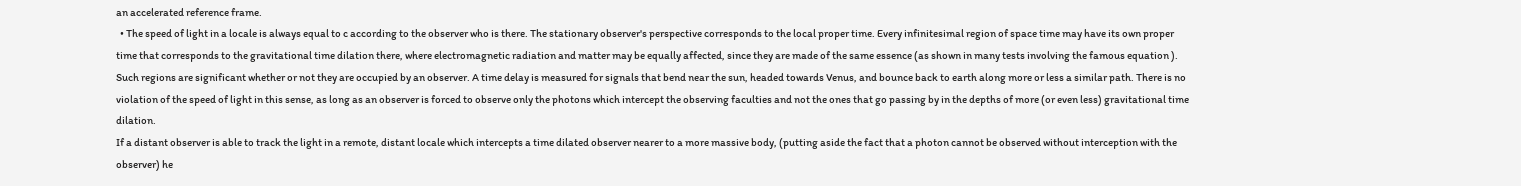an accelerated reference frame.
  • The speed of light in a locale is always equal to c according to the observer who is there. The stationary observer's perspective corresponds to the local proper time. Every infinitesimal region of space time may have its own proper time that corresponds to the gravitational time dilation there, where electromagnetic radiation and matter may be equally affected, since they are made of the same essence (as shown in many tests involving the famous equation ). Such regions are significant whether or not they are occupied by an observer. A time delay is measured for signals that bend near the sun, headed towards Venus, and bounce back to earth along more or less a similar path. There is no violation of the speed of light in this sense, as long as an observer is forced to observe only the photons which intercept the observing faculties and not the ones that go passing by in the depths of more (or even less) gravitational time dilation.
If a distant observer is able to track the light in a remote, distant locale which intercepts a time dilated observer nearer to a more massive body, (putting aside the fact that a photon cannot be observed without interception with the observer) he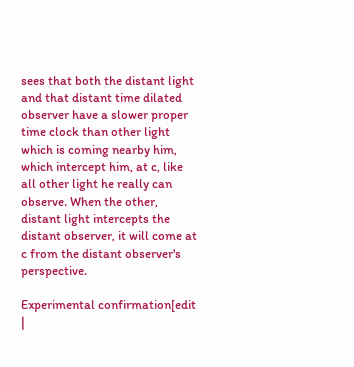sees that both the distant light and that distant time dilated observer have a slower proper time clock than other light which is coming nearby him, which intercept him, at c, like all other light he really can observe. When the other, distant light intercepts the distant observer, it will come at c from the distant observer's perspective.

Experimental confirmation[edit |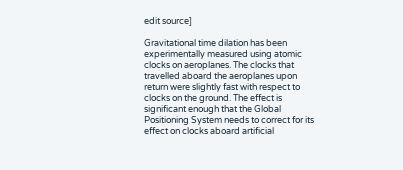edit source]

Gravitational time dilation has been experimentally measured using atomic clocks on aeroplanes. The clocks that travelled aboard the aeroplanes upon return were slightly fast with respect to clocks on the ground. The effect is significant enough that the Global Positioning System needs to correct for its effect on clocks aboard artificial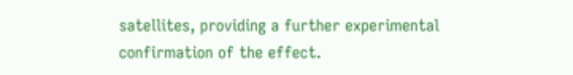satellites, providing a further experimental confirmation of the effect.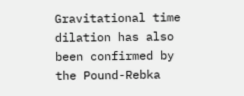Gravitational time dilation has also been confirmed by the Pound-Rebka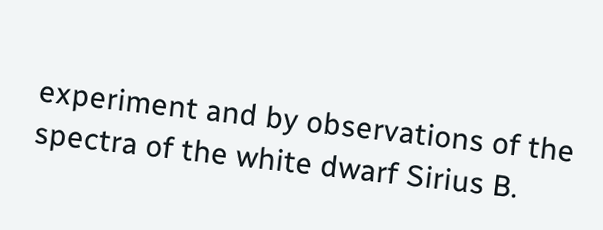experiment and by observations of the spectra of the white dwarf Sirius B.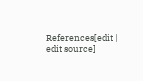References[edit | edit source]